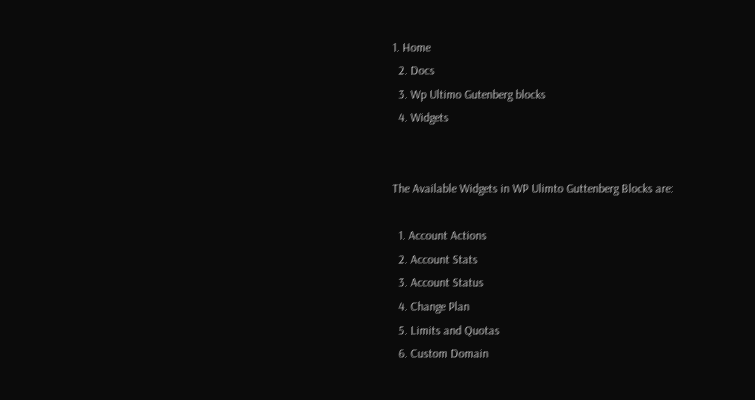1. Home
  2. Docs
  3. Wp Ultimo Gutenberg blocks
  4. Widgets


The Available Widgets in WP Ulimto Guttenberg Blocks are:

  1. Account Actions
  2. Account Stats
  3. Account Status
  4. Change Plan
  5. Limits and Quotas
  6. Custom Domain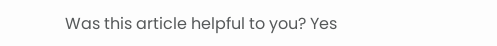Was this article helpful to you? Yes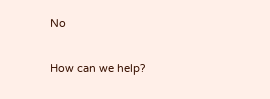No

How can we help?